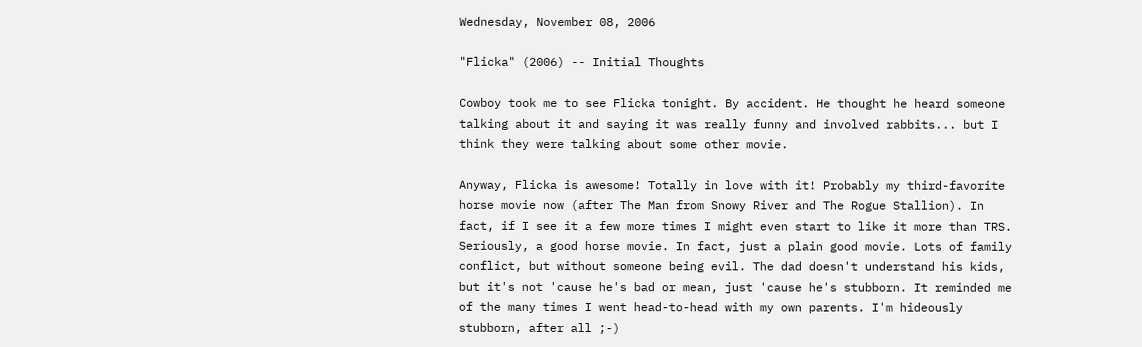Wednesday, November 08, 2006

"Flicka" (2006) -- Initial Thoughts

Cowboy took me to see Flicka tonight. By accident. He thought he heard someone talking about it and saying it was really funny and involved rabbits... but I think they were talking about some other movie.

Anyway, Flicka is awesome! Totally in love with it! Probably my third-favorite horse movie now (after The Man from Snowy River and The Rogue Stallion). In fact, if I see it a few more times I might even start to like it more than TRS. Seriously, a good horse movie. In fact, just a plain good movie. Lots of family conflict, but without someone being evil. The dad doesn't understand his kids, but it's not 'cause he's bad or mean, just 'cause he's stubborn. It reminded me of the many times I went head-to-head with my own parents. I'm hideously stubborn, after all ;-)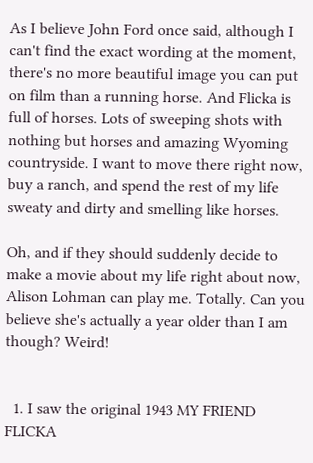As I believe John Ford once said, although I can't find the exact wording at the moment, there's no more beautiful image you can put on film than a running horse. And Flicka is full of horses. Lots of sweeping shots with nothing but horses and amazing Wyoming countryside. I want to move there right now, buy a ranch, and spend the rest of my life sweaty and dirty and smelling like horses.

Oh, and if they should suddenly decide to make a movie about my life right about now, Alison Lohman can play me. Totally. Can you believe she's actually a year older than I am though? Weird!


  1. I saw the original 1943 MY FRIEND FLICKA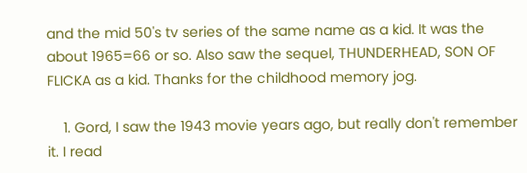and the mid 50's tv series of the same name as a kid. It was the about 1965=66 or so. Also saw the sequel, THUNDERHEAD, SON OF FLICKA as a kid. Thanks for the childhood memory jog.

    1. Gord, I saw the 1943 movie years ago, but really don't remember it. I read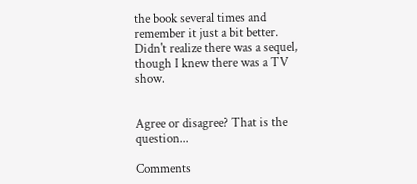the book several times and remember it just a bit better. Didn't realize there was a sequel, though I knew there was a TV show.


Agree or disagree? That is the question...

Comments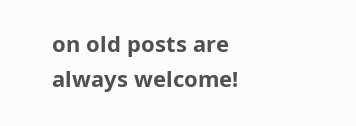on old posts are always welcome!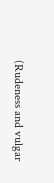(Rudeness and vulgar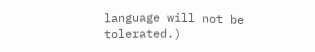language will not be tolerated.)